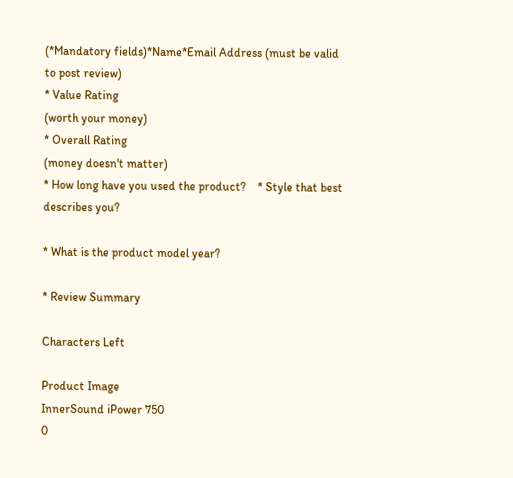(*Mandatory fields)*Name*Email Address (must be valid to post review)
* Value Rating
(worth your money)
* Overall Rating
(money doesn't matter)
* How long have you used the product?    * Style that best describes you?

* What is the product model year?

* Review Summary

Characters Left

Product Image
InnerSound iPower 750
0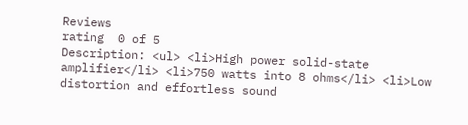Reviews
rating  0 of 5
Description: <ul> <li>High power solid-state amplifier</li> <li>750 watts into 8 ohms</li> <li>Low distortion and effortless sound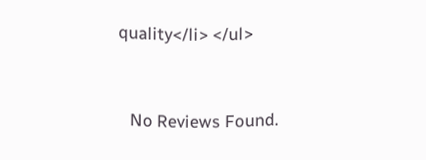quality</li> </ul>


   No Reviews Found.